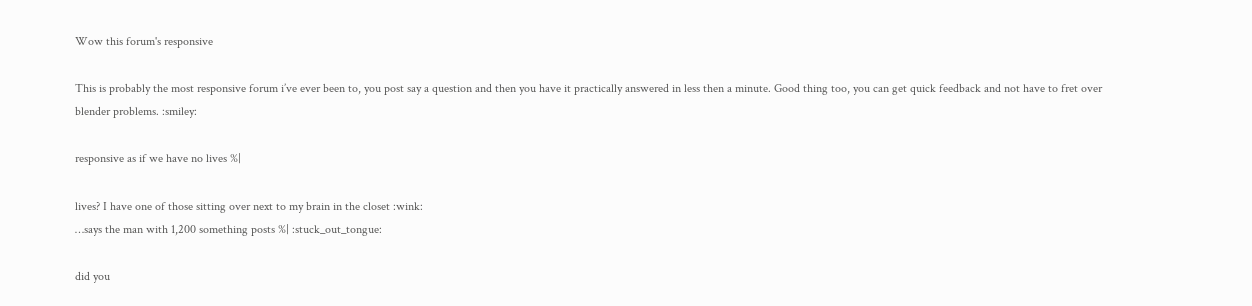Wow this forum's responsive

This is probably the most responsive forum i’ve ever been to, you post say a question and then you have it practically answered in less then a minute. Good thing too, you can get quick feedback and not have to fret over blender problems. :smiley:

responsive as if we have no lives %|

lives? I have one of those sitting over next to my brain in the closet :wink:
…says the man with 1,200 something posts %| :stuck_out_tongue:

did you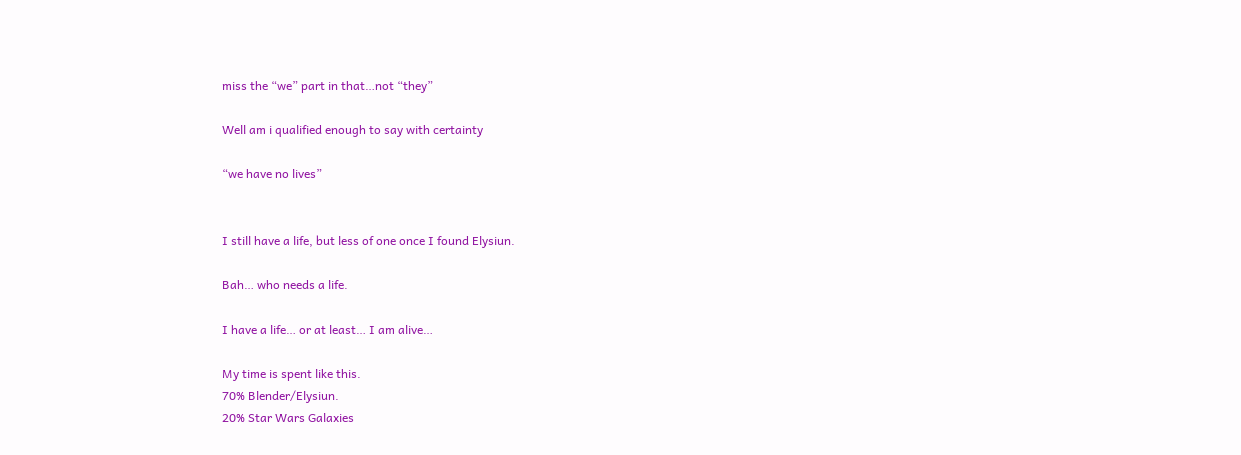miss the “we” part in that…not “they”

Well am i qualified enough to say with certainty

“we have no lives”


I still have a life, but less of one once I found Elysiun.

Bah… who needs a life.

I have a life… or at least… I am alive…

My time is spent like this.
70% Blender/Elysiun.
20% Star Wars Galaxies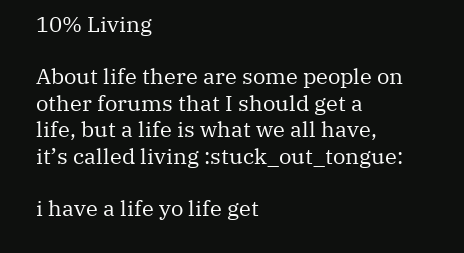10% Living

About life there are some people on other forums that I should get a life, but a life is what we all have, it’s called living :stuck_out_tongue:

i have a life yo life get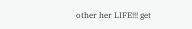other her LIFE!!! get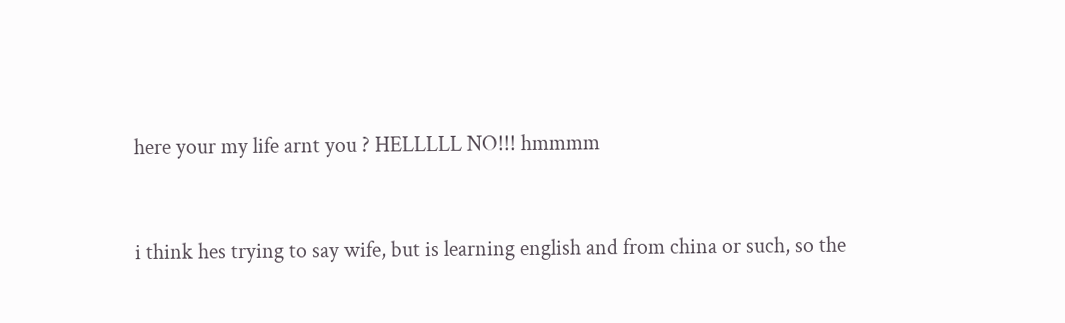here your my life arnt you ? HELLLLL NO!!! hmmmm


i think hes trying to say wife, but is learning english and from china or such, so the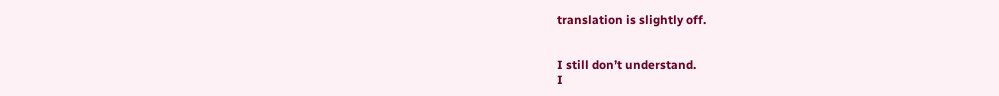translation is slightly off.


I still don’t understand.
I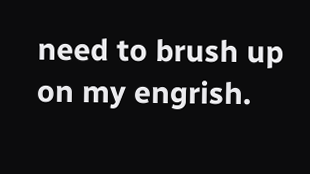need to brush up on my engrish.